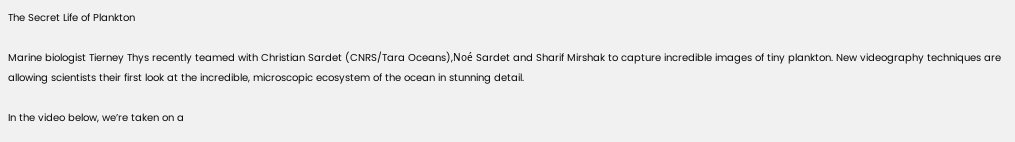The Secret Life of Plankton

Marine biologist Tierney Thys recently teamed with Christian Sardet (CNRS/Tara Oceans),Noé Sardet and Sharif Mirshak to capture incredible images of tiny plankton. New videography techniques are allowing scientists their first look at the incredible, microscopic ecosystem of the ocean in stunning detail.

In the video below, we’re taken on a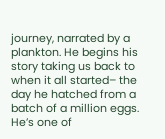journey, narrated by a plankton. He begins his story taking us back to when it all started– the day he hatched from a batch of a million eggs. He’s one of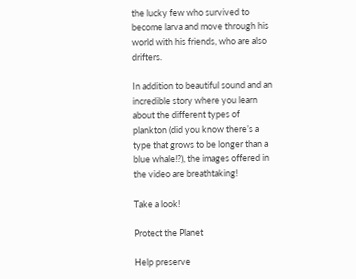the lucky few who survived to become larva and move through his world with his friends, who are also drifters.

In addition to beautiful sound and an incredible story where you learn about the different types of plankton (did you know there’s a type that grows to be longer than a blue whale!?), the images offered in the video are breathtaking!

Take a look!

Protect the Planet

Help preserve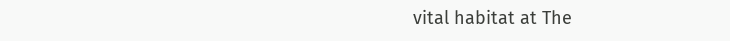vital habitat at The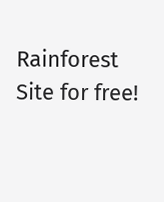Rainforest Site for free!